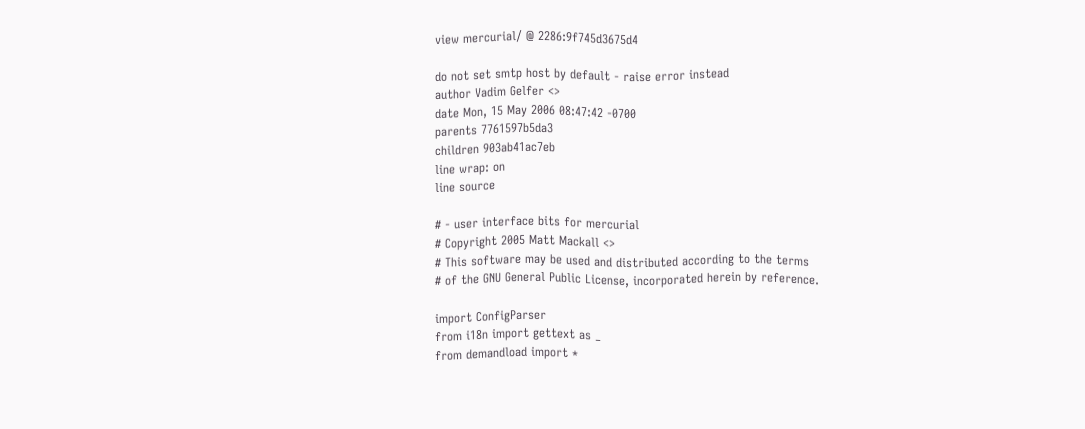view mercurial/ @ 2286:9f745d3675d4

do not set smtp host by default - raise error instead
author Vadim Gelfer <>
date Mon, 15 May 2006 08:47:42 -0700
parents 7761597b5da3
children 903ab41ac7eb
line wrap: on
line source

# - user interface bits for mercurial
# Copyright 2005 Matt Mackall <>
# This software may be used and distributed according to the terms
# of the GNU General Public License, incorporated herein by reference.

import ConfigParser
from i18n import gettext as _
from demandload import *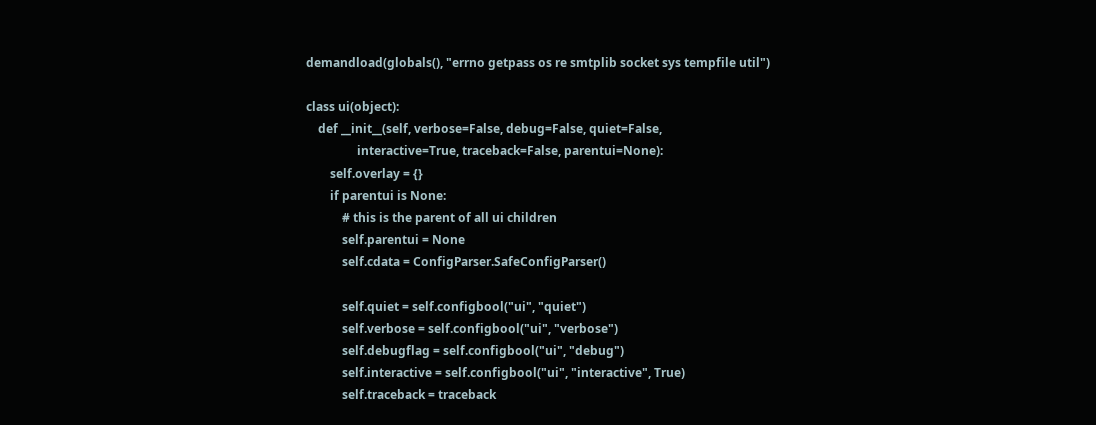demandload(globals(), "errno getpass os re smtplib socket sys tempfile util")

class ui(object):
    def __init__(self, verbose=False, debug=False, quiet=False,
                 interactive=True, traceback=False, parentui=None):
        self.overlay = {}
        if parentui is None:
            # this is the parent of all ui children
            self.parentui = None
            self.cdata = ConfigParser.SafeConfigParser()

            self.quiet = self.configbool("ui", "quiet")
            self.verbose = self.configbool("ui", "verbose")
            self.debugflag = self.configbool("ui", "debug")
            self.interactive = self.configbool("ui", "interactive", True)
            self.traceback = traceback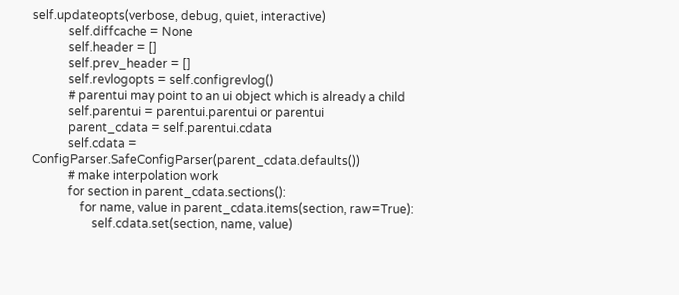self.updateopts(verbose, debug, quiet, interactive)
            self.diffcache = None
            self.header = []
            self.prev_header = []
            self.revlogopts = self.configrevlog()
            # parentui may point to an ui object which is already a child
            self.parentui = parentui.parentui or parentui
            parent_cdata = self.parentui.cdata
            self.cdata = ConfigParser.SafeConfigParser(parent_cdata.defaults())
            # make interpolation work
            for section in parent_cdata.sections():
                for name, value in parent_cdata.items(section, raw=True):
                    self.cdata.set(section, name, value)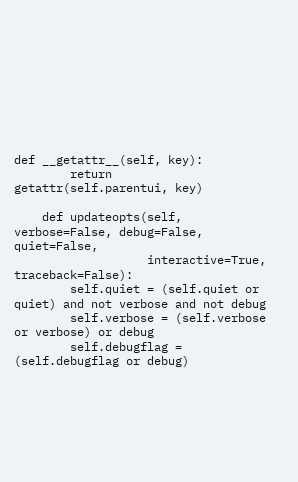def __getattr__(self, key):
        return getattr(self.parentui, key)

    def updateopts(self, verbose=False, debug=False, quiet=False,
                   interactive=True, traceback=False):
        self.quiet = (self.quiet or quiet) and not verbose and not debug
        self.verbose = (self.verbose or verbose) or debug
        self.debugflag = (self.debugflag or debug)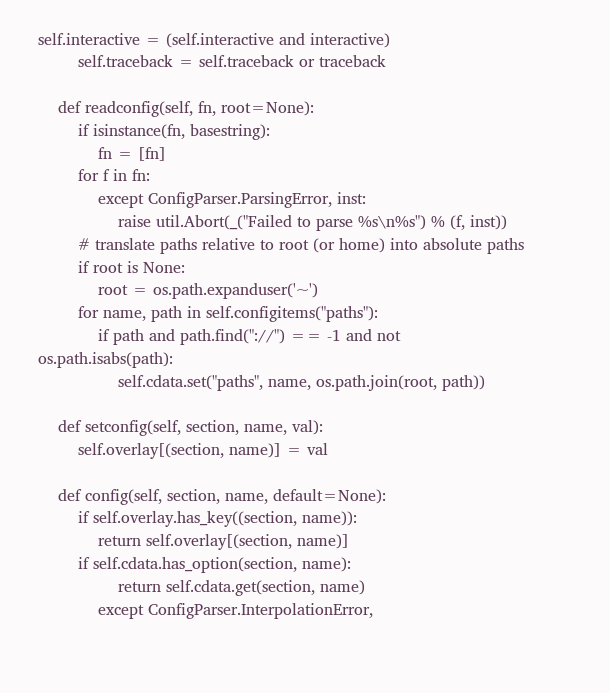self.interactive = (self.interactive and interactive)
        self.traceback = self.traceback or traceback

    def readconfig(self, fn, root=None):
        if isinstance(fn, basestring):
            fn = [fn]
        for f in fn:
            except ConfigParser.ParsingError, inst:
                raise util.Abort(_("Failed to parse %s\n%s") % (f, inst))
        # translate paths relative to root (or home) into absolute paths
        if root is None:
            root = os.path.expanduser('~')
        for name, path in self.configitems("paths"):
            if path and path.find("://") == -1 and not os.path.isabs(path):
                self.cdata.set("paths", name, os.path.join(root, path))

    def setconfig(self, section, name, val):
        self.overlay[(section, name)] = val

    def config(self, section, name, default=None):
        if self.overlay.has_key((section, name)):
            return self.overlay[(section, name)]
        if self.cdata.has_option(section, name):
                return self.cdata.get(section, name)
            except ConfigParser.InterpolationError,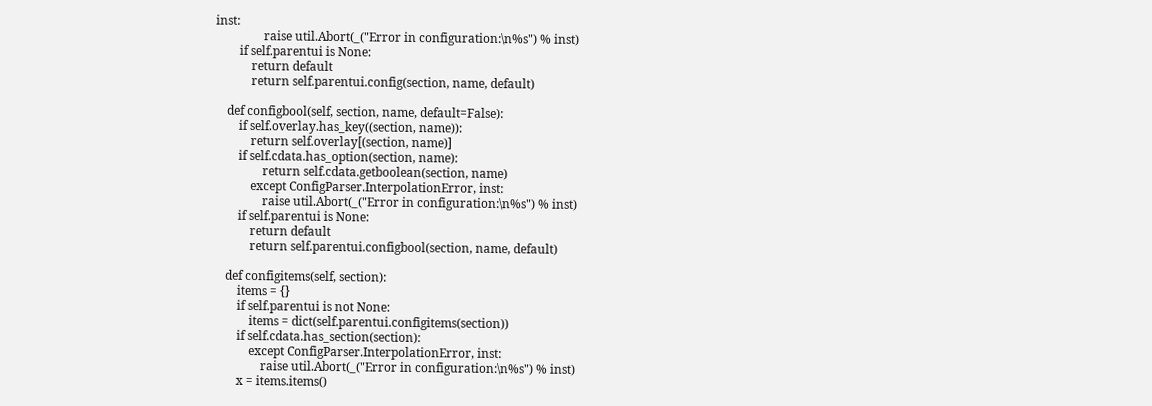inst:
                raise util.Abort(_("Error in configuration:\n%s") % inst)
        if self.parentui is None:
            return default
            return self.parentui.config(section, name, default)

    def configbool(self, section, name, default=False):
        if self.overlay.has_key((section, name)):
            return self.overlay[(section, name)]
        if self.cdata.has_option(section, name):
                return self.cdata.getboolean(section, name)
            except ConfigParser.InterpolationError, inst:
                raise util.Abort(_("Error in configuration:\n%s") % inst)
        if self.parentui is None:
            return default
            return self.parentui.configbool(section, name, default)

    def configitems(self, section):
        items = {}
        if self.parentui is not None:
            items = dict(self.parentui.configitems(section))
        if self.cdata.has_section(section):
            except ConfigParser.InterpolationError, inst:
                raise util.Abort(_("Error in configuration:\n%s") % inst)
        x = items.items()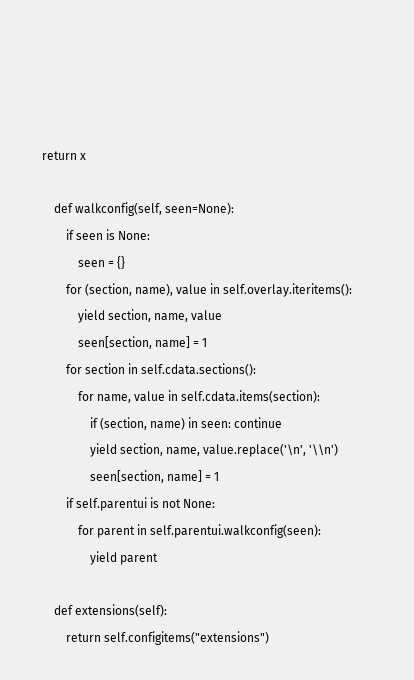return x

    def walkconfig(self, seen=None):
        if seen is None:
            seen = {}
        for (section, name), value in self.overlay.iteritems():
            yield section, name, value
            seen[section, name] = 1
        for section in self.cdata.sections():
            for name, value in self.cdata.items(section):
                if (section, name) in seen: continue
                yield section, name, value.replace('\n', '\\n')
                seen[section, name] = 1
        if self.parentui is not None:
            for parent in self.parentui.walkconfig(seen):
                yield parent

    def extensions(self):
        return self.configitems("extensions")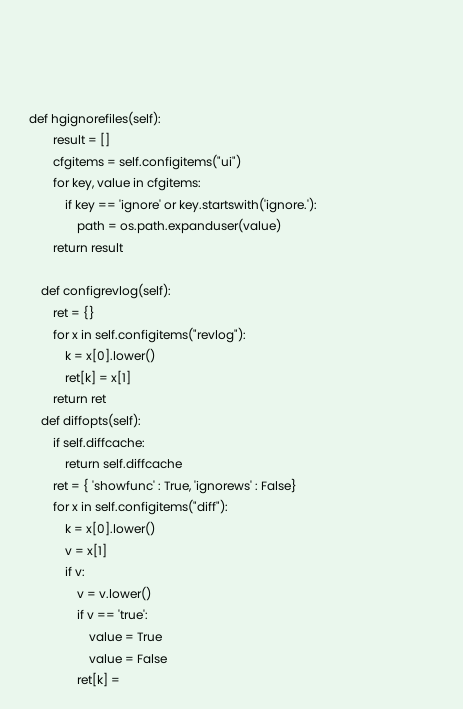def hgignorefiles(self):
        result = []
        cfgitems = self.configitems("ui")
        for key, value in cfgitems:
            if key == 'ignore' or key.startswith('ignore.'):
                path = os.path.expanduser(value)
        return result

    def configrevlog(self):
        ret = {}
        for x in self.configitems("revlog"):
            k = x[0].lower()
            ret[k] = x[1]
        return ret
    def diffopts(self):
        if self.diffcache:
            return self.diffcache
        ret = { 'showfunc' : True, 'ignorews' : False}
        for x in self.configitems("diff"):
            k = x[0].lower()
            v = x[1]
            if v:
                v = v.lower()
                if v == 'true':
                    value = True
                    value = False
                ret[k] =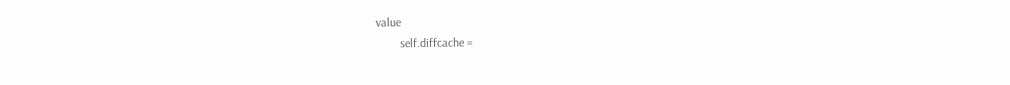value
        self.diffcache =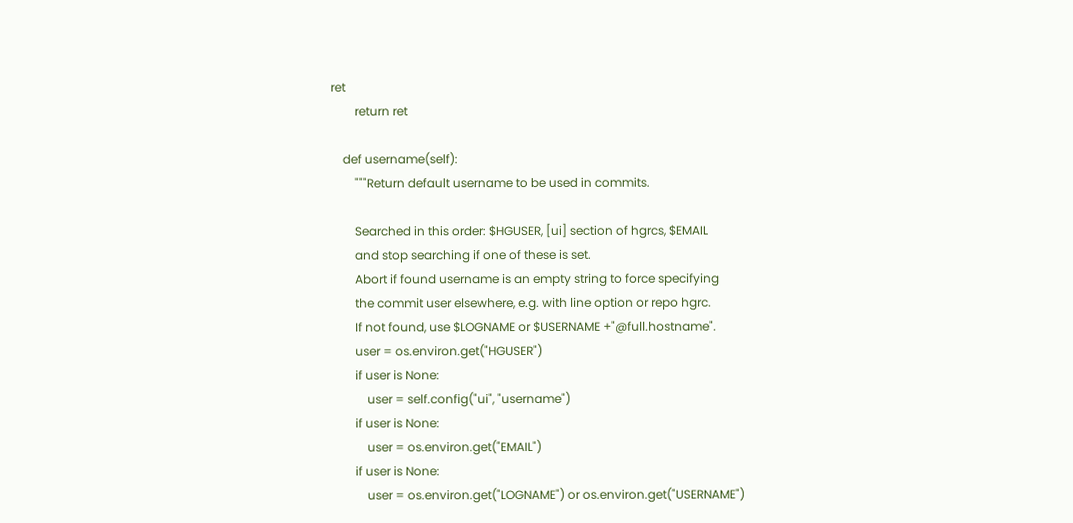ret
        return ret

    def username(self):
        """Return default username to be used in commits.

        Searched in this order: $HGUSER, [ui] section of hgrcs, $EMAIL
        and stop searching if one of these is set.
        Abort if found username is an empty string to force specifying
        the commit user elsewhere, e.g. with line option or repo hgrc.
        If not found, use $LOGNAME or $USERNAME +"@full.hostname".
        user = os.environ.get("HGUSER")
        if user is None:
            user = self.config("ui", "username")
        if user is None:
            user = os.environ.get("EMAIL")
        if user is None:
            user = os.environ.get("LOGNAME") or os.environ.get("USERNAME")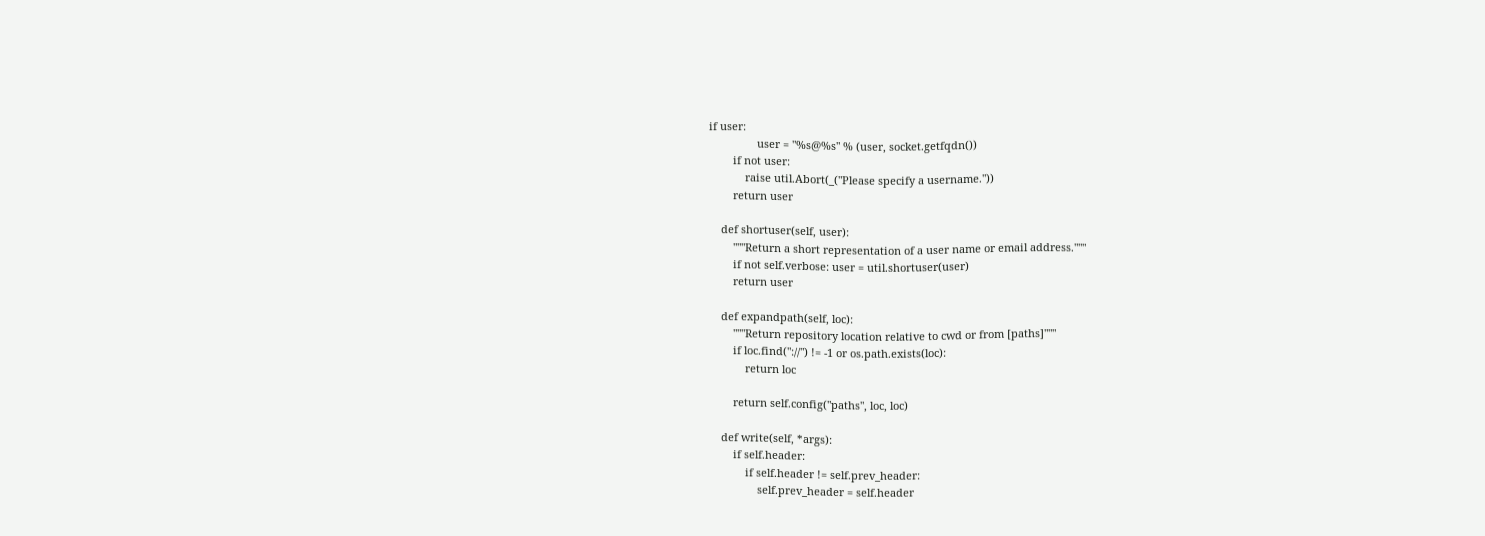if user:
                user = "%s@%s" % (user, socket.getfqdn())
        if not user:
            raise util.Abort(_("Please specify a username."))
        return user

    def shortuser(self, user):
        """Return a short representation of a user name or email address."""
        if not self.verbose: user = util.shortuser(user)
        return user

    def expandpath(self, loc):
        """Return repository location relative to cwd or from [paths]"""
        if loc.find("://") != -1 or os.path.exists(loc):
            return loc

        return self.config("paths", loc, loc)

    def write(self, *args):
        if self.header:
            if self.header != self.prev_header:
                self.prev_header = self.header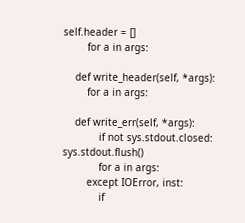self.header = []
        for a in args:

    def write_header(self, *args):
        for a in args:

    def write_err(self, *args):
            if not sys.stdout.closed: sys.stdout.flush()
            for a in args:
        except IOError, inst:
            if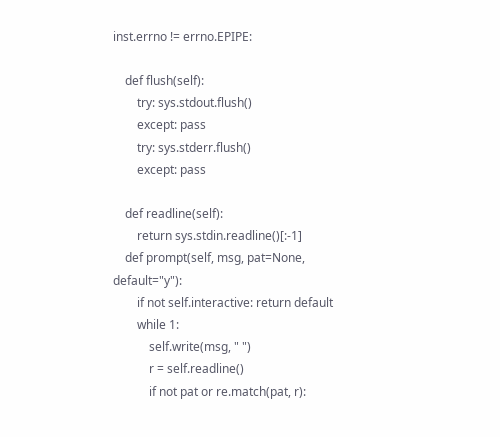inst.errno != errno.EPIPE:

    def flush(self):
        try: sys.stdout.flush()
        except: pass
        try: sys.stderr.flush()
        except: pass

    def readline(self):
        return sys.stdin.readline()[:-1]
    def prompt(self, msg, pat=None, default="y"):
        if not self.interactive: return default
        while 1:
            self.write(msg, " ")
            r = self.readline()
            if not pat or re.match(pat, r):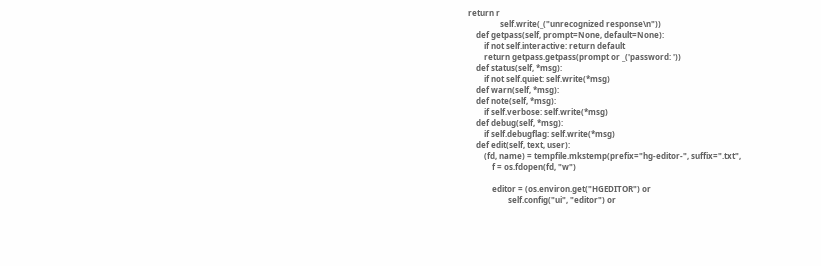return r
                self.write(_("unrecognized response\n"))
    def getpass(self, prompt=None, default=None):
        if not self.interactive: return default
        return getpass.getpass(prompt or _('password: '))
    def status(self, *msg):
        if not self.quiet: self.write(*msg)
    def warn(self, *msg):
    def note(self, *msg):
        if self.verbose: self.write(*msg)
    def debug(self, *msg):
        if self.debugflag: self.write(*msg)
    def edit(self, text, user):
        (fd, name) = tempfile.mkstemp(prefix="hg-editor-", suffix=".txt",
            f = os.fdopen(fd, "w")

            editor = (os.environ.get("HGEDITOR") or
                    self.config("ui", "editor") or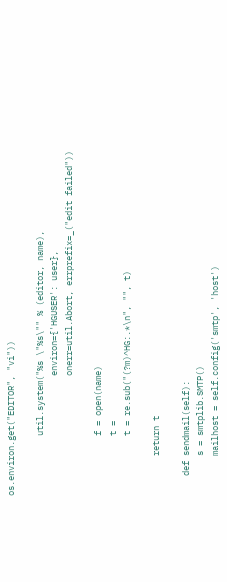os.environ.get("EDITOR", "vi"))

            util.system("%s \"%s\"" % (editor, name),
                        environ={'HGUSER': user},
                        onerr=util.Abort, errprefix=_("edit failed"))

            f = open(name)
            t =
            t = re.sub("(?m)^HG:.*\n", "", t)

        return t

    def sendmail(self):
        s = smtplib.SMTP()
        mailhost = self.config('smtp', 'host')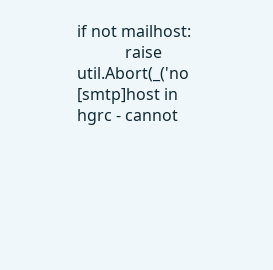if not mailhost:
            raise util.Abort(_('no [smtp]host in hgrc - cannot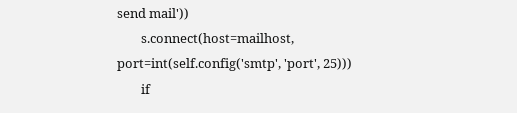send mail'))
        s.connect(host=mailhost, port=int(self.config('smtp', 'port', 25)))
        if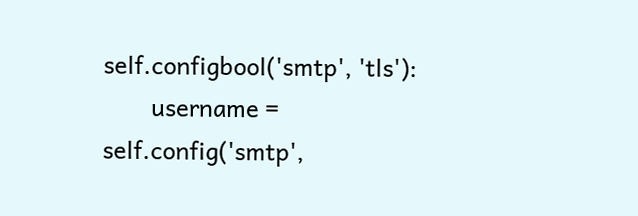self.configbool('smtp', 'tls'):
        username = self.config('smtp',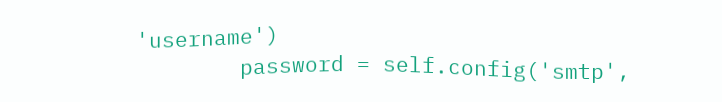'username')
        password = self.config('smtp',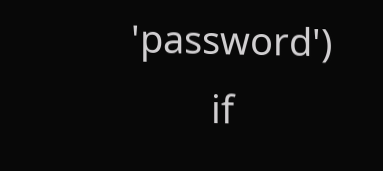'password')
        if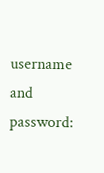username and password: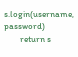s.login(username, password)
        return s